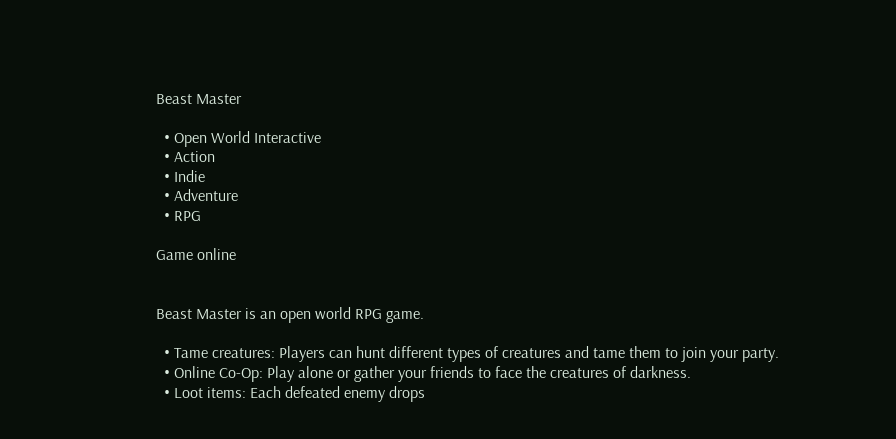Beast Master

  • Open World Interactive
  • Action
  • Indie
  • Adventure
  • RPG

Game online


Beast Master is an open world RPG game.

  • Tame creatures: Players can hunt different types of creatures and tame them to join your party.
  • Online Co-Op: Play alone or gather your friends to face the creatures of darkness.
  • Loot items: Each defeated enemy drops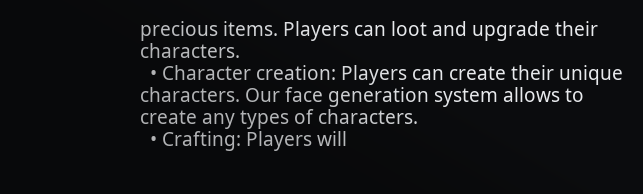precious items. Players can loot and upgrade their characters.
  • Character creation: Players can create their unique characters. Our face generation system allows to create any types of characters.
  • Crafting: Players will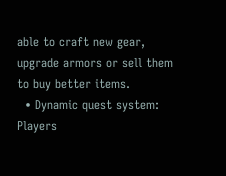able to craft new gear, upgrade armors or sell them to buy better items.
  • Dynamic quest system: Players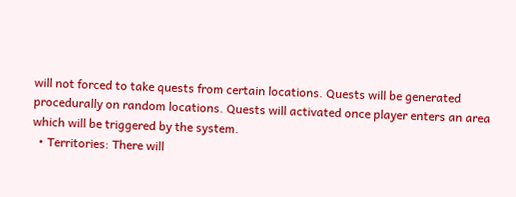will not forced to take quests from certain locations. Quests will be generated procedurally on random locations. Quests will activated once player enters an area which will be triggered by the system.
  • Territories: There will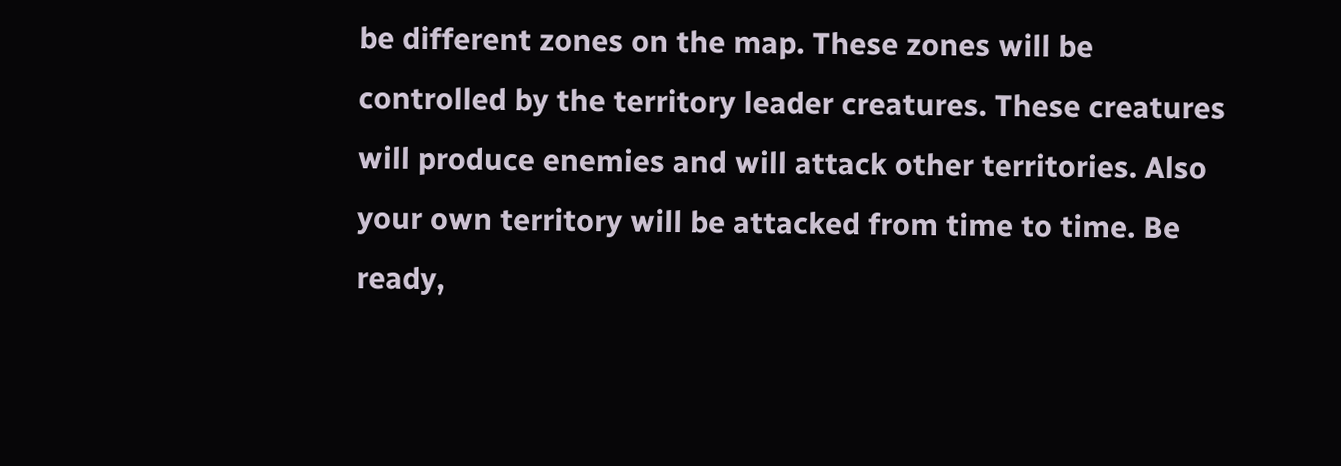be different zones on the map. These zones will be controlled by the territory leader creatures. These creatures will produce enemies and will attack other territories. Also your own territory will be attacked from time to time. Be ready,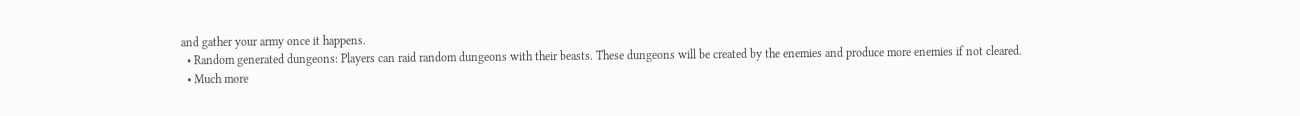and gather your army once it happens.
  • Random generated dungeons: Players can raid random dungeons with their beasts. These dungeons will be created by the enemies and produce more enemies if not cleared.
  • Much more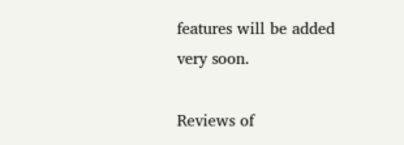features will be added very soon.

Reviews of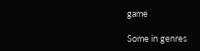game

Some in genres